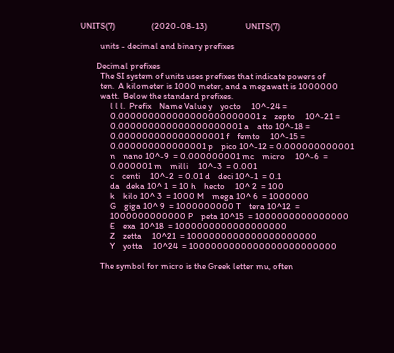UNITS(7)                  (2020-08-13)                   UNITS(7)

          units - decimal and binary prefixes

        Decimal prefixes
          The SI system of units uses prefixes that indicate powers of
          ten.  A kilometer is 1000 meter, and a megawatt is 1000000
          watt.  Below the standard prefixes.
               l l l.  Prefix    Name Value y    yocto     10^-24 =
               0.000000000000000000000001 z    zepto     10^-21 =
               0.000000000000000000001 a    atto 10^-18 =
               0.000000000000000001 f    femto     10^-15 =
               0.000000000000001 p    pico 10^-12 = 0.000000000001
               n    nano 10^-9  = 0.000000001 mc    micro     10^-6  =
               0.000001 m    milli     10^-3  = 0.001
               c    centi     10^-2  = 0.01 d    deci 10^-1  = 0.1
               da   deka 10^ 1  = 10 h    hecto     10^ 2  = 100
               k    kilo 10^ 3  = 1000 M    mega 10^ 6  = 1000000
               G    giga 10^ 9  = 1000000000 T    tera 10^12  =
               1000000000000 P    peta 10^15  = 1000000000000000
               E    exa  10^18  = 1000000000000000000
               Z    zetta     10^21  = 1000000000000000000000
               Y    yotta     10^24  = 1000000000000000000000000

          The symbol for micro is the Greek letter mu, often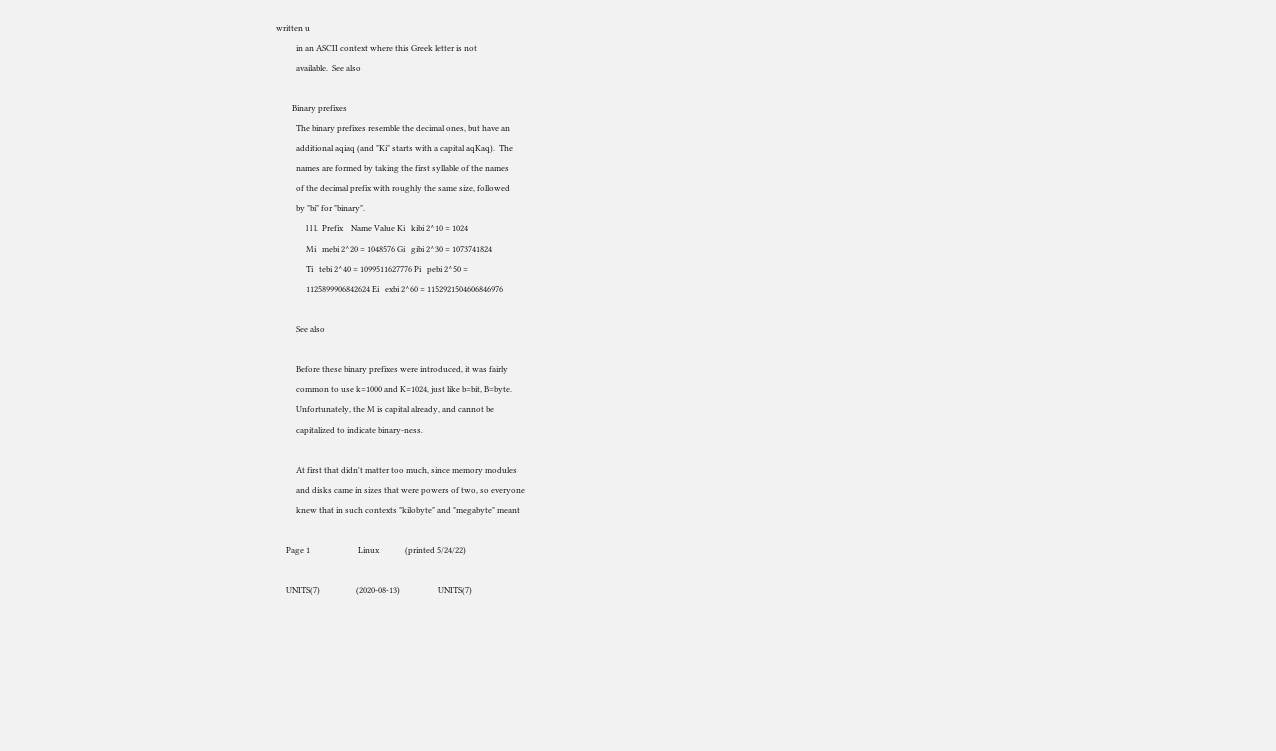written u
          in an ASCII context where this Greek letter is not
          available.  See also

        Binary prefixes
          The binary prefixes resemble the decimal ones, but have an
          additional aqiaq (and "Ki" starts with a capital aqKaq).  The
          names are formed by taking the first syllable of the names
          of the decimal prefix with roughly the same size, followed
          by "bi" for "binary".
               l l l.  Prefix    Name Value Ki   kibi 2^10 = 1024
               Mi   mebi 2^20 = 1048576 Gi   gibi 2^30 = 1073741824
               Ti   tebi 2^40 = 1099511627776 Pi   pebi 2^50 =
               1125899906842624 Ei   exbi 2^60 = 1152921504606846976

          See also

          Before these binary prefixes were introduced, it was fairly
          common to use k=1000 and K=1024, just like b=bit, B=byte.
          Unfortunately, the M is capital already, and cannot be
          capitalized to indicate binary-ness.

          At first that didn't matter too much, since memory modules
          and disks came in sizes that were powers of two, so everyone
          knew that in such contexts "kilobyte" and "megabyte" meant

     Page 1                        Linux             (printed 5/24/22)

     UNITS(7)                  (2020-08-13)                   UNITS(7)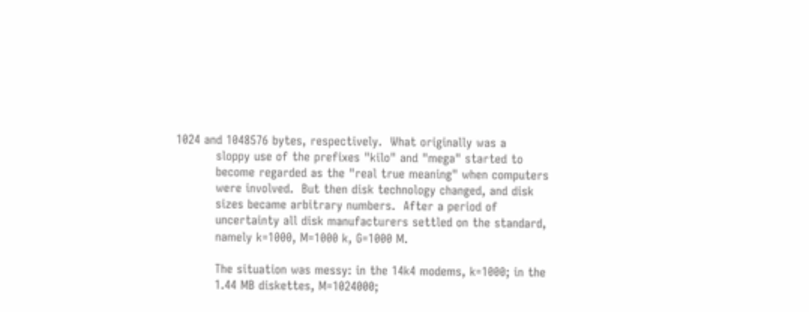1024 and 1048576 bytes, respectively.  What originally was a
          sloppy use of the prefixes "kilo" and "mega" started to
          become regarded as the "real true meaning" when computers
          were involved.  But then disk technology changed, and disk
          sizes became arbitrary numbers.  After a period of
          uncertainty all disk manufacturers settled on the standard,
          namely k=1000, M=1000 k, G=1000 M.

          The situation was messy: in the 14k4 modems, k=1000; in the
          1.44 MB diskettes, M=1024000;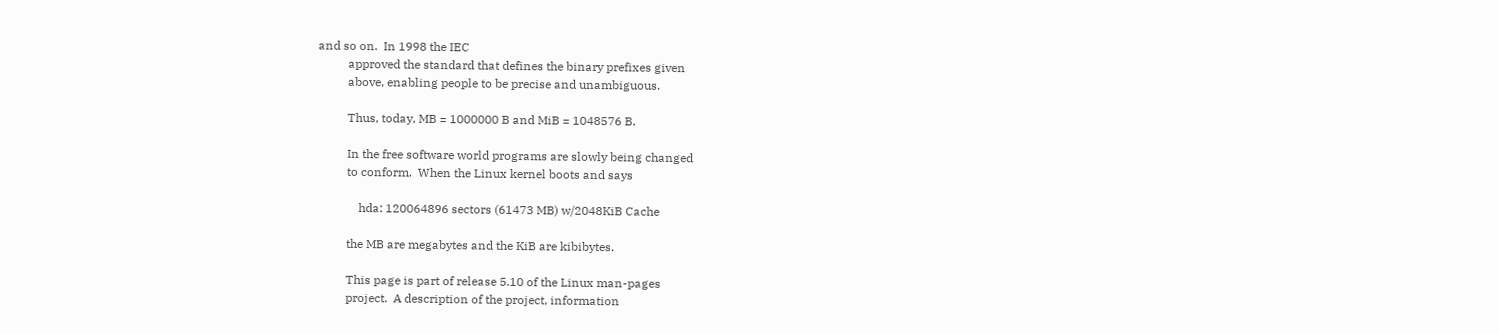and so on.  In 1998 the IEC
          approved the standard that defines the binary prefixes given
          above, enabling people to be precise and unambiguous.

          Thus, today, MB = 1000000 B and MiB = 1048576 B.

          In the free software world programs are slowly being changed
          to conform.  When the Linux kernel boots and says

              hda: 120064896 sectors (61473 MB) w/2048KiB Cache

          the MB are megabytes and the KiB are kibibytes.

          This page is part of release 5.10 of the Linux man-pages
          project.  A description of the project, information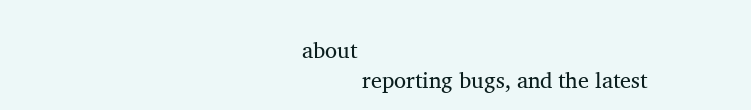about
          reporting bugs, and the latest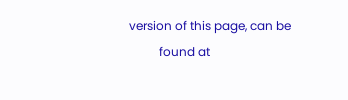version of this page, can be
          found at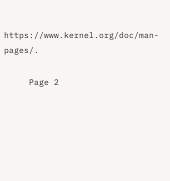https://www.kernel.org/doc/man-pages/.

     Page 2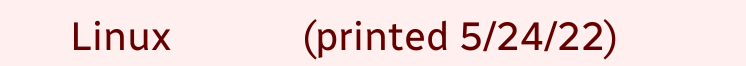Linux             (printed 5/24/22)